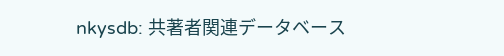nkysdb: 共著者関連データベース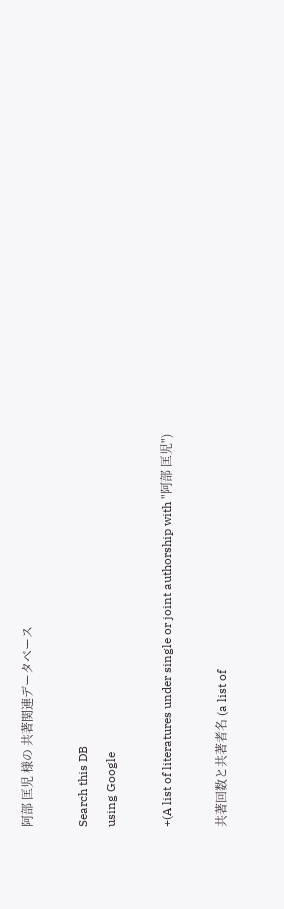阿部 匡児 様の 共著関連データベース

Search this DB
using Google

+(A list of literatures under single or joint authorship with "阿部 匡児")

共著回数と共著者名 (a list of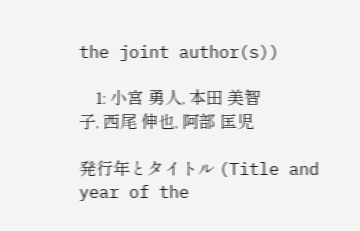the joint author(s))

    1: 小宮 勇人, 本田 美智子, 西尾 伸也, 阿部 匡児

発行年とタイトル (Title and year of the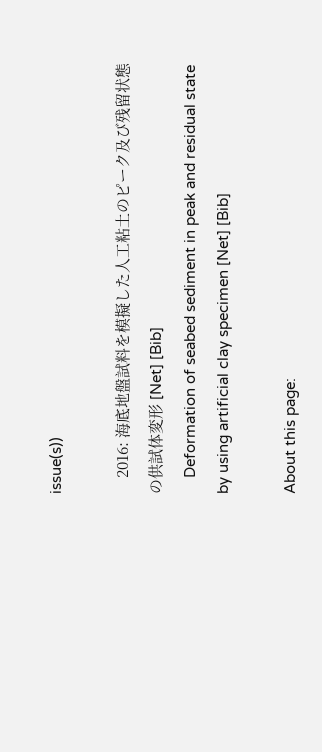issue(s))

    2016: 海底地盤試料を模擬した人工粘土のピーク及び残留状態の供試体変形 [Net] [Bib]
    Deformation of seabed sediment in peak and residual state by using artificial clay specimen [Net] [Bib]

About this page: